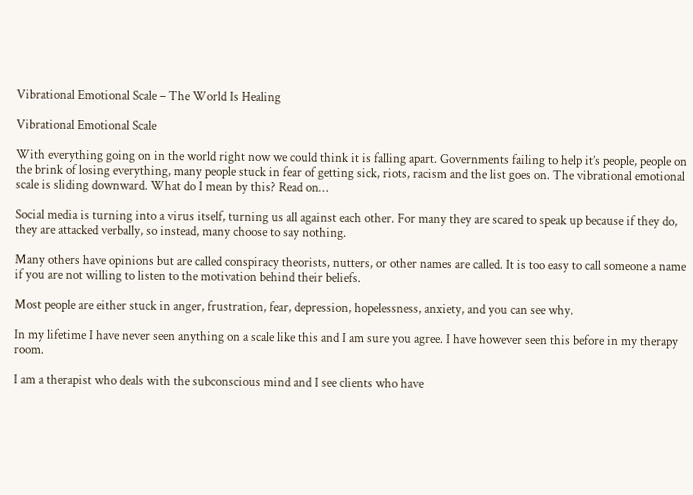Vibrational Emotional Scale – The World Is Healing

Vibrational Emotional Scale

With everything going on in the world right now we could think it is falling apart. Governments failing to help it’s people, people on the brink of losing everything, many people stuck in fear of getting sick, riots, racism and the list goes on. The vibrational emotional scale is sliding downward. What do I mean by this? Read on…

Social media is turning into a virus itself, turning us all against each other. For many they are scared to speak up because if they do, they are attacked verbally, so instead, many choose to say nothing.

Many others have opinions but are called conspiracy theorists, nutters, or other names are called. It is too easy to call someone a name if you are not willing to listen to the motivation behind their beliefs.

Most people are either stuck in anger, frustration, fear, depression, hopelessness, anxiety, and you can see why.

In my lifetime I have never seen anything on a scale like this and I am sure you agree. I have however seen this before in my therapy room.

I am a therapist who deals with the subconscious mind and I see clients who have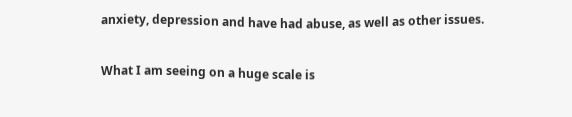anxiety, depression and have had abuse, as well as other issues.

What I am seeing on a huge scale is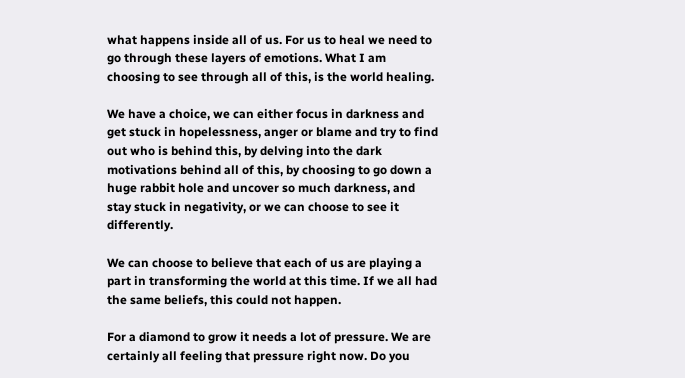what happens inside all of us. For us to heal we need to go through these layers of emotions. What I am choosing to see through all of this, is the world healing.

We have a choice, we can either focus in darkness and get stuck in hopelessness, anger or blame and try to find out who is behind this, by delving into the dark motivations behind all of this, by choosing to go down a huge rabbit hole and uncover so much darkness, and stay stuck in negativity, or we can choose to see it differently.

We can choose to believe that each of us are playing a part in transforming the world at this time. If we all had the same beliefs, this could not happen.

For a diamond to grow it needs a lot of pressure. We are certainly all feeling that pressure right now. Do you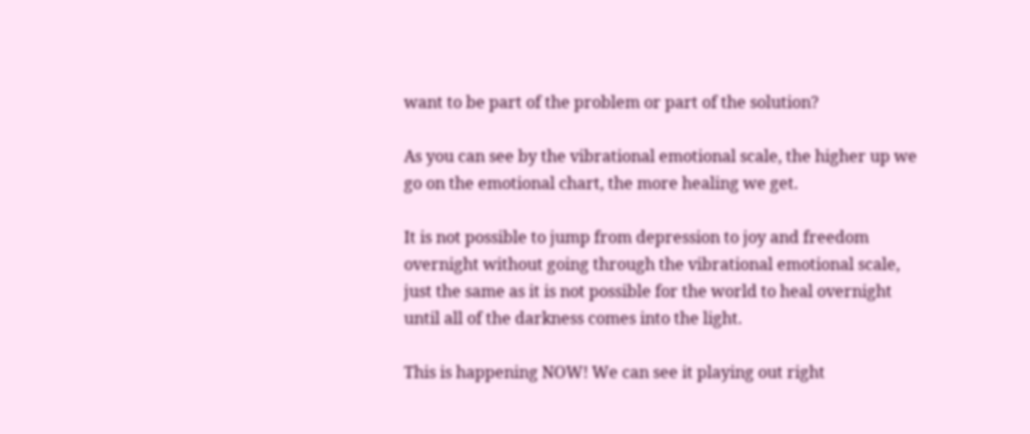want to be part of the problem or part of the solution?

As you can see by the vibrational emotional scale, the higher up we go on the emotional chart, the more healing we get.

It is not possible to jump from depression to joy and freedom overnight without going through the vibrational emotional scale, just the same as it is not possible for the world to heal overnight until all of the darkness comes into the light.

This is happening NOW! We can see it playing out right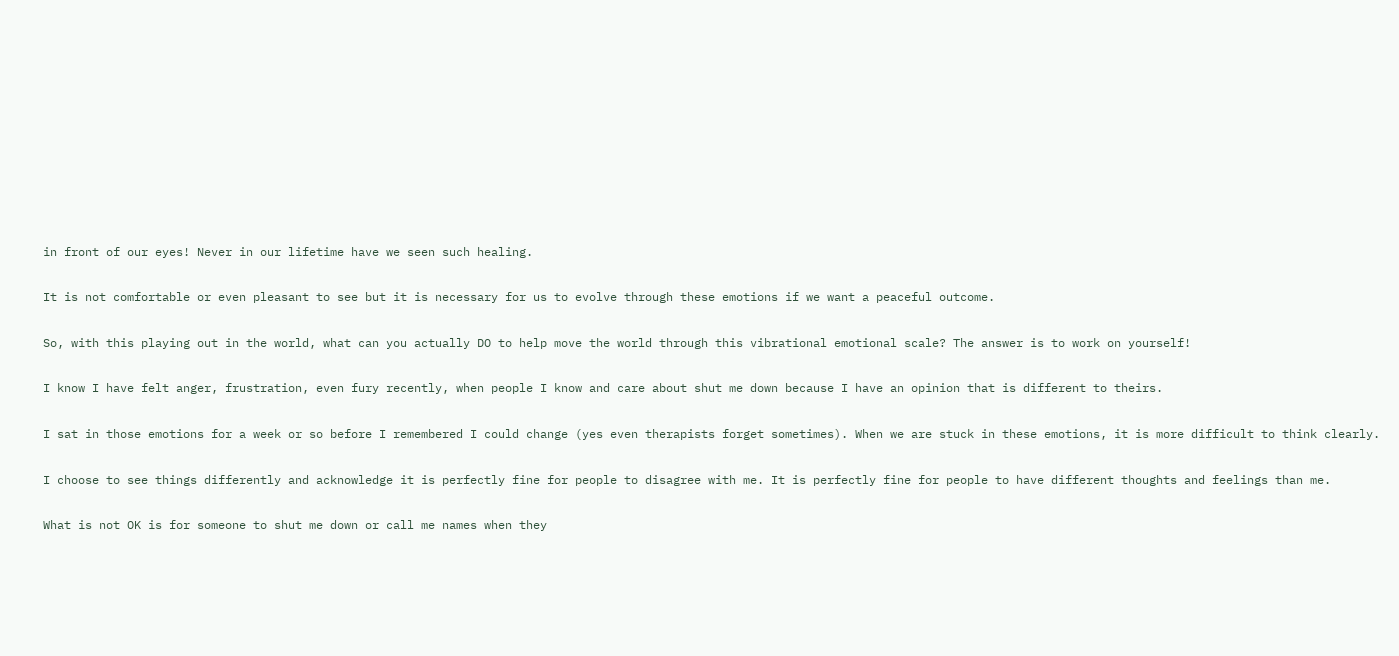in front of our eyes! Never in our lifetime have we seen such healing.

It is not comfortable or even pleasant to see but it is necessary for us to evolve through these emotions if we want a peaceful outcome.

So, with this playing out in the world, what can you actually DO to help move the world through this vibrational emotional scale? The answer is to work on yourself!

I know I have felt anger, frustration, even fury recently, when people I know and care about shut me down because I have an opinion that is different to theirs.

I sat in those emotions for a week or so before I remembered I could change (yes even therapists forget sometimes). When we are stuck in these emotions, it is more difficult to think clearly.

I choose to see things differently and acknowledge it is perfectly fine for people to disagree with me. It is perfectly fine for people to have different thoughts and feelings than me.

What is not OK is for someone to shut me down or call me names when they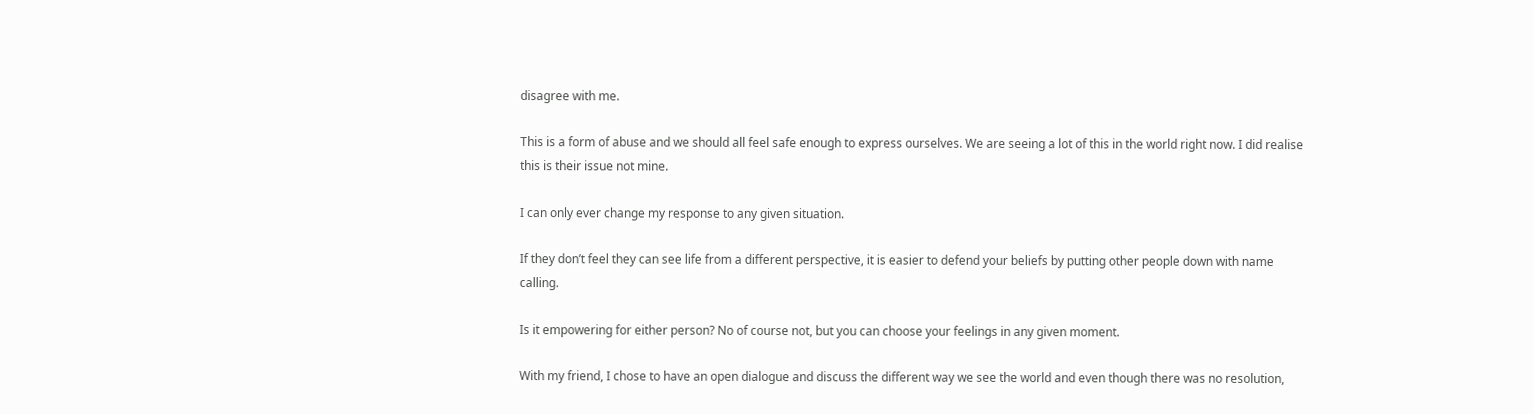disagree with me.

This is a form of abuse and we should all feel safe enough to express ourselves. We are seeing a lot of this in the world right now. I did realise this is their issue not mine.

I can only ever change my response to any given situation.

If they don’t feel they can see life from a different perspective, it is easier to defend your beliefs by putting other people down with name calling.

Is it empowering for either person? No of course not, but you can choose your feelings in any given moment.

With my friend, I chose to have an open dialogue and discuss the different way we see the world and even though there was no resolution,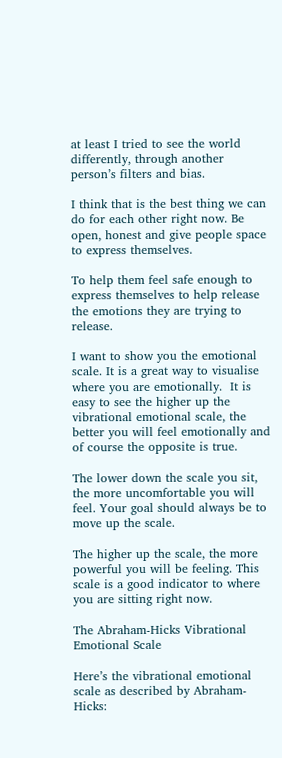at least I tried to see the world differently, through another person’s filters and bias.

I think that is the best thing we can do for each other right now. Be open, honest and give people space to express themselves.

To help them feel safe enough to express themselves to help release the emotions they are trying to release.

I want to show you the emotional scale. It is a great way to visualise where you are emotionally.  It is easy to see the higher up the vibrational emotional scale, the better you will feel emotionally and of course the opposite is true.

The lower down the scale you sit, the more uncomfortable you will feel. Your goal should always be to move up the scale.

The higher up the scale, the more powerful you will be feeling. This scale is a good indicator to where you are sitting right now.

The Abraham-Hicks Vibrational Emotional Scale

Here’s the vibrational emotional scale as described by Abraham-Hicks: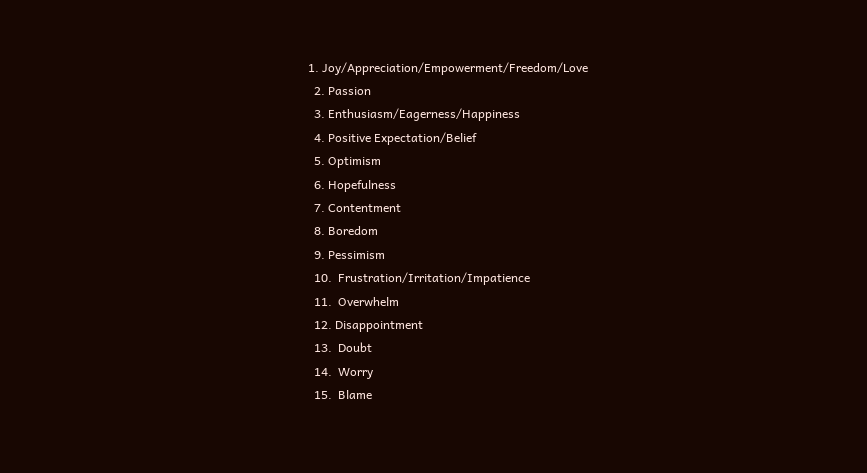1. Joy/Appreciation/Empowerment/Freedom/Love
  2. Passion
  3. Enthusiasm/Eagerness/Happiness
  4. Positive Expectation/Belief
  5. Optimism
  6. Hopefulness
  7. Contentment
  8. Boredom
  9. Pessimism
  10.  Frustration/Irritation/Impatience
  11.  Overwhelm
  12. Disappointment
  13.  Doubt
  14.  Worry
  15.  Blame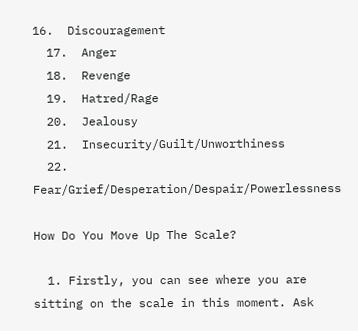16.  Discouragement
  17.  Anger
  18.  Revenge
  19.  Hatred/Rage
  20.  Jealousy
  21.  Insecurity/Guilt/Unworthiness
  22.  Fear/Grief/Desperation/Despair/Powerlessness

How Do You Move Up The Scale?

  1. Firstly, you can see where you are sitting on the scale in this moment. Ask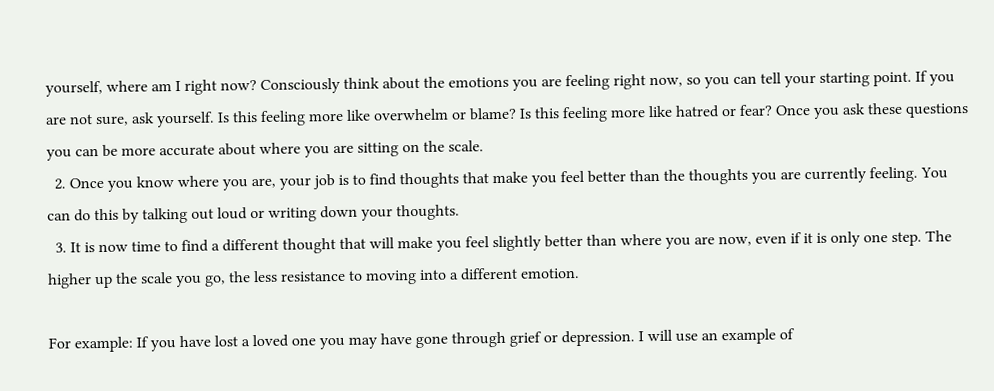yourself, where am I right now? Consciously think about the emotions you are feeling right now, so you can tell your starting point. If you are not sure, ask yourself. Is this feeling more like overwhelm or blame? Is this feeling more like hatred or fear? Once you ask these questions you can be more accurate about where you are sitting on the scale.
  2. Once you know where you are, your job is to find thoughts that make you feel better than the thoughts you are currently feeling. You can do this by talking out loud or writing down your thoughts.
  3. It is now time to find a different thought that will make you feel slightly better than where you are now, even if it is only one step. The higher up the scale you go, the less resistance to moving into a different emotion.

For example: If you have lost a loved one you may have gone through grief or depression. I will use an example of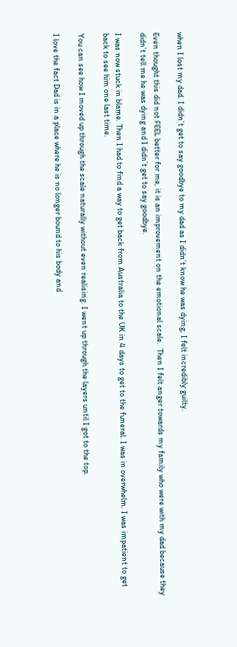when I lost my dad. I didn’t get to say goodbye to my dad as I didn’t know he was dying, I felt incredibly guilty.

Even thought this did not FEEL better for me, it is an improvement on the emotional scale.  Then I felt anger towards my family who were with my dad because they didn’t tell me he was dying and I didn’t get to say goodbye.

I was now stuck in blame. Then I had to find a way to get back from Australia to the UK in 4 days to get to the funeral. I was in overwhelm. I was impatient to get back to see him one last time.

You can see how I moved up through the scale naturally without even realising. I went up through the layers until I got to the top.

I love the fact Dad is in a place where he is no longer bound to his body and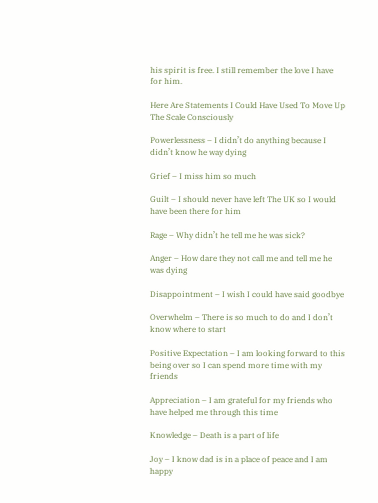his spirit is free. I still remember the love I have for him.

Here Are Statements I Could Have Used To Move Up The Scale Consciously

Powerlessness – I didn’t do anything because I didn’t know he way dying

Grief – I miss him so much

Guilt – I should never have left The UK so I would have been there for him

Rage – Why didn’t he tell me he was sick?

Anger – How dare they not call me and tell me he was dying

Disappointment – I wish I could have said goodbye

Overwhelm – There is so much to do and I don’t know where to start

Positive Expectation – I am looking forward to this being over so I can spend more time with my friends

Appreciation – I am grateful for my friends who have helped me through this time

Knowledge – Death is a part of life

Joy – I know dad is in a place of peace and I am happy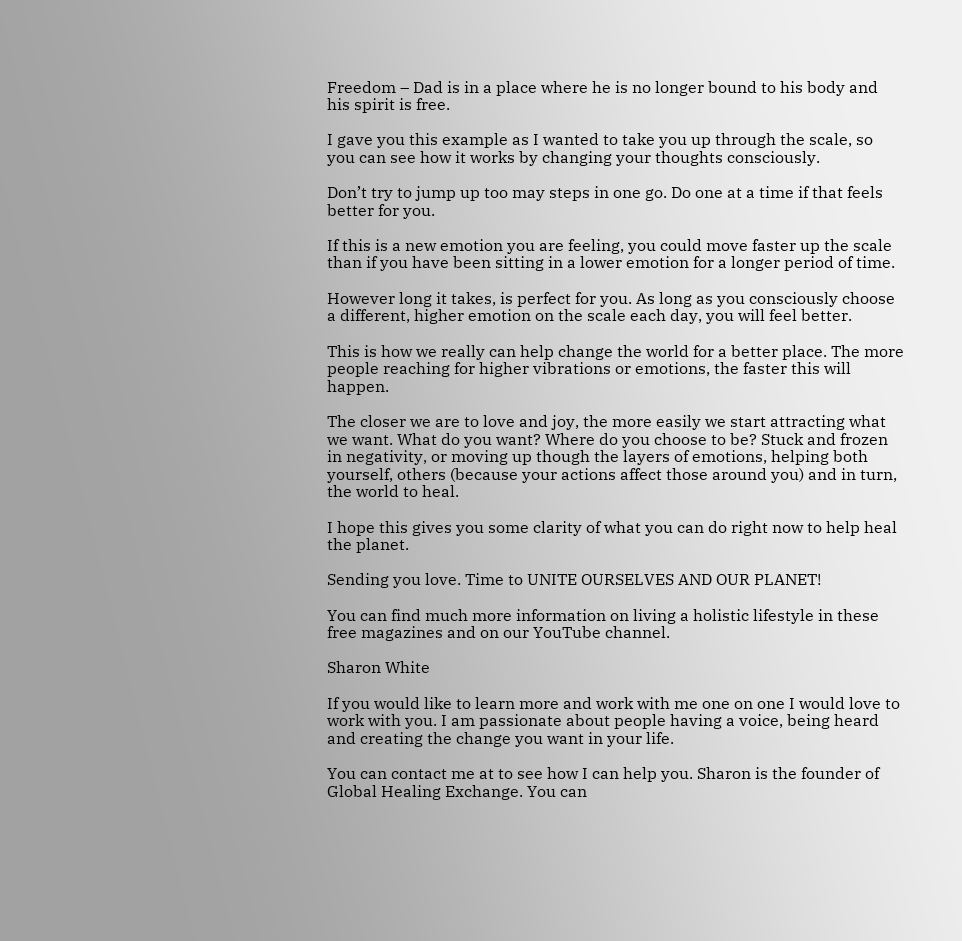Freedom – Dad is in a place where he is no longer bound to his body and his spirit is free.

I gave you this example as I wanted to take you up through the scale, so you can see how it works by changing your thoughts consciously.

Don’t try to jump up too may steps in one go. Do one at a time if that feels better for you.

If this is a new emotion you are feeling, you could move faster up the scale than if you have been sitting in a lower emotion for a longer period of time.

However long it takes, is perfect for you. As long as you consciously choose a different, higher emotion on the scale each day, you will feel better.

This is how we really can help change the world for a better place. The more people reaching for higher vibrations or emotions, the faster this will happen.

The closer we are to love and joy, the more easily we start attracting what we want. What do you want? Where do you choose to be? Stuck and frozen in negativity, or moving up though the layers of emotions, helping both yourself, others (because your actions affect those around you) and in turn, the world to heal.

I hope this gives you some clarity of what you can do right now to help heal the planet.

Sending you love. Time to UNITE OURSELVES AND OUR PLANET!

You can find much more information on living a holistic lifestyle in these free magazines and on our YouTube channel.

Sharon White

If you would like to learn more and work with me one on one I would love to work with you. I am passionate about people having a voice, being heard and creating the change you want in your life.

You can contact me at to see how I can help you. Sharon is the founder of Global Healing Exchange. You can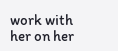work with her on her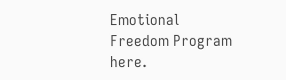Emotional Freedom Program here.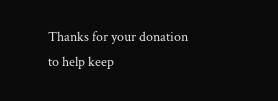Thanks for your donation to help keep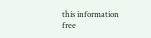this information free